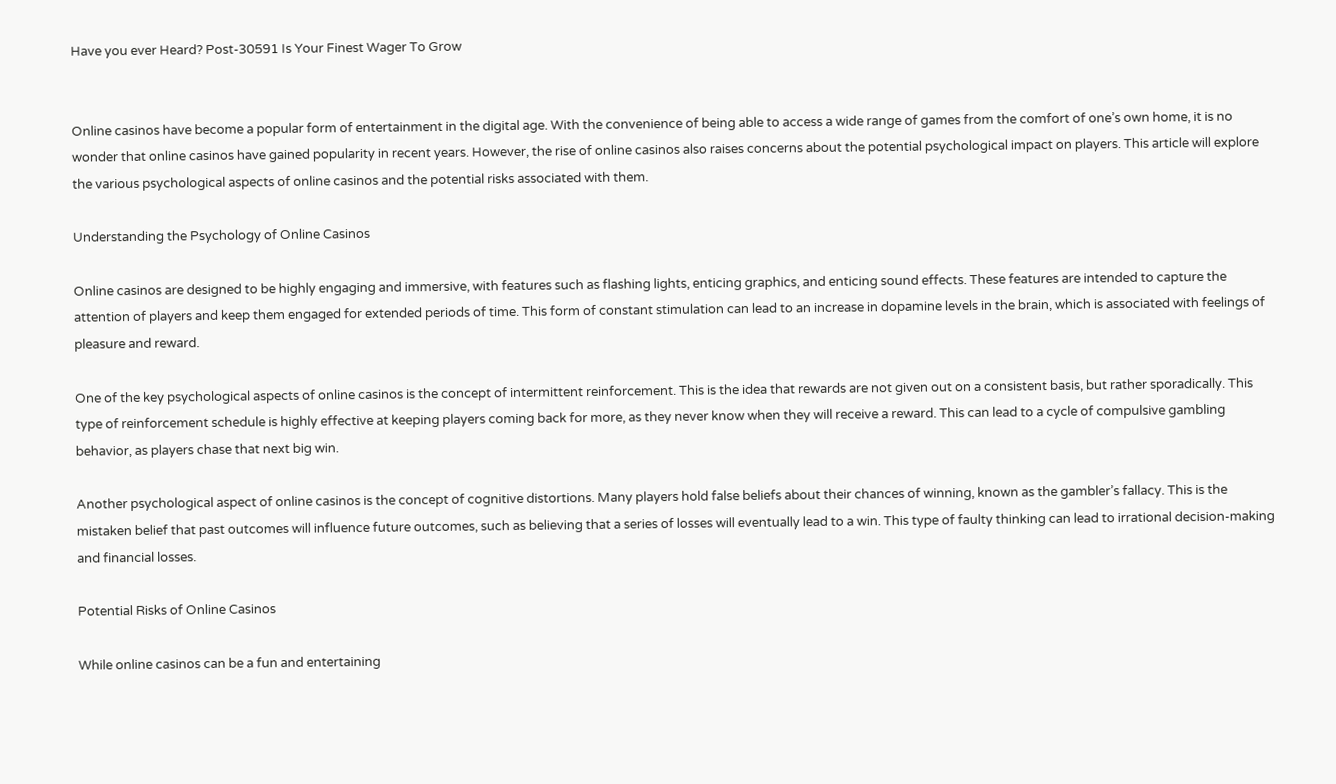Have you ever Heard? Post-30591 Is Your Finest Wager To Grow


Online casinos have become a popular form of entertainment in the digital age. With the convenience of being able to access a wide range of games from the comfort of one’s own home, it is no wonder that online casinos have gained popularity in recent years. However, the rise of online casinos also raises concerns about the potential psychological impact on players. This article will explore the various psychological aspects of online casinos and the potential risks associated with them.

Understanding the Psychology of Online Casinos

Online casinos are designed to be highly engaging and immersive, with features such as flashing lights, enticing graphics, and enticing sound effects. These features are intended to capture the attention of players and keep them engaged for extended periods of time. This form of constant stimulation can lead to an increase in dopamine levels in the brain, which is associated with feelings of pleasure and reward.

One of the key psychological aspects of online casinos is the concept of intermittent reinforcement. This is the idea that rewards are not given out on a consistent basis, but rather sporadically. This type of reinforcement schedule is highly effective at keeping players coming back for more, as they never know when they will receive a reward. This can lead to a cycle of compulsive gambling behavior, as players chase that next big win.

Another psychological aspect of online casinos is the concept of cognitive distortions. Many players hold false beliefs about their chances of winning, known as the gambler’s fallacy. This is the mistaken belief that past outcomes will influence future outcomes, such as believing that a series of losses will eventually lead to a win. This type of faulty thinking can lead to irrational decision-making and financial losses.

Potential Risks of Online Casinos

While online casinos can be a fun and entertaining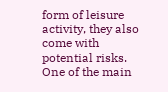form of leisure activity, they also come with potential risks. One of the main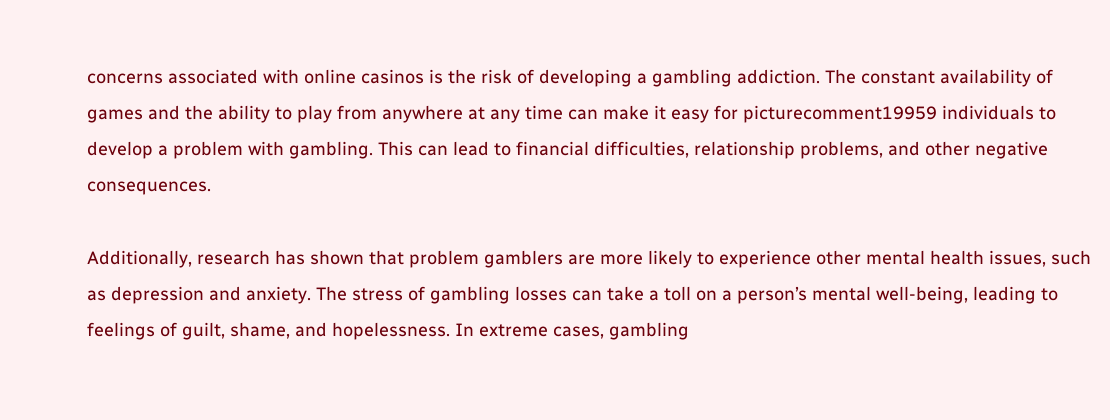concerns associated with online casinos is the risk of developing a gambling addiction. The constant availability of games and the ability to play from anywhere at any time can make it easy for picturecomment19959 individuals to develop a problem with gambling. This can lead to financial difficulties, relationship problems, and other negative consequences.

Additionally, research has shown that problem gamblers are more likely to experience other mental health issues, such as depression and anxiety. The stress of gambling losses can take a toll on a person’s mental well-being, leading to feelings of guilt, shame, and hopelessness. In extreme cases, gambling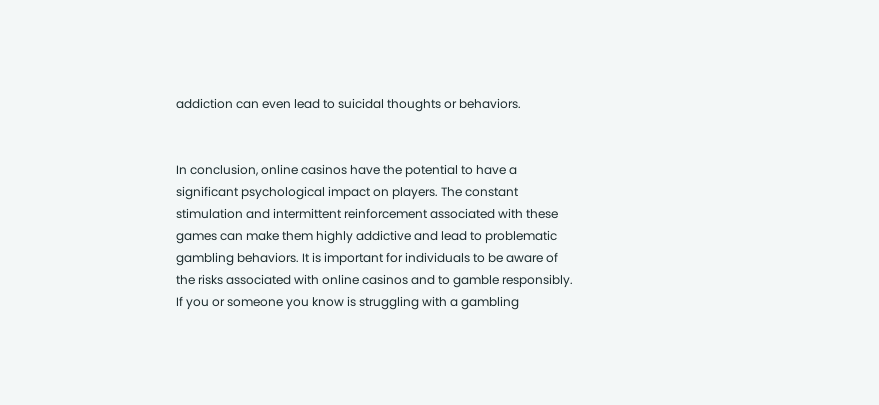addiction can even lead to suicidal thoughts or behaviors.


In conclusion, online casinos have the potential to have a significant psychological impact on players. The constant stimulation and intermittent reinforcement associated with these games can make them highly addictive and lead to problematic gambling behaviors. It is important for individuals to be aware of the risks associated with online casinos and to gamble responsibly. If you or someone you know is struggling with a gambling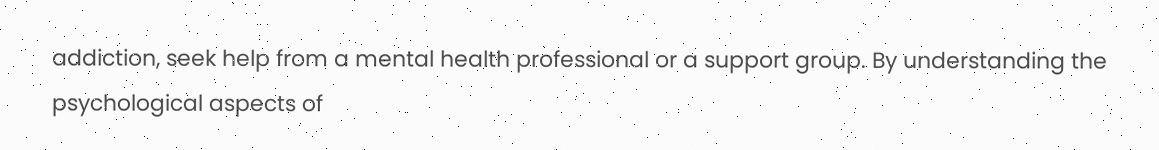addiction, seek help from a mental health professional or a support group. By understanding the psychological aspects of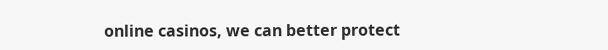online casinos, we can better protect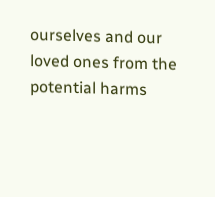ourselves and our loved ones from the potential harms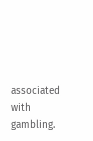associated with gambling.